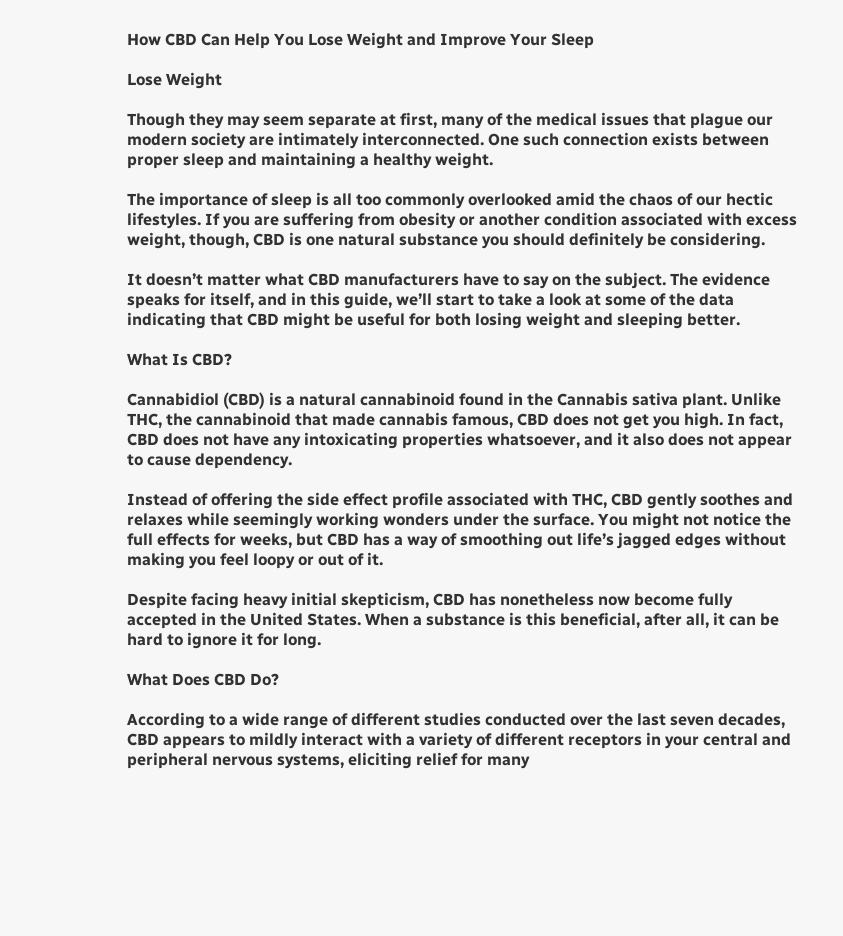How CBD Can Help You Lose Weight and Improve Your Sleep

Lose Weight

Though they may seem separate at first, many of the medical issues that plague our modern society are intimately interconnected. One such connection exists between proper sleep and maintaining a healthy weight.

The importance of sleep is all too commonly overlooked amid the chaos of our hectic lifestyles. If you are suffering from obesity or another condition associated with excess weight, though, CBD is one natural substance you should definitely be considering.

It doesn’t matter what CBD manufacturers have to say on the subject. The evidence speaks for itself, and in this guide, we’ll start to take a look at some of the data indicating that CBD might be useful for both losing weight and sleeping better.

What Is CBD?

Cannabidiol (CBD) is a natural cannabinoid found in the Cannabis sativa plant. Unlike THC, the cannabinoid that made cannabis famous, CBD does not get you high. In fact, CBD does not have any intoxicating properties whatsoever, and it also does not appear to cause dependency.

Instead of offering the side effect profile associated with THC, CBD gently soothes and relaxes while seemingly working wonders under the surface. You might not notice the full effects for weeks, but CBD has a way of smoothing out life’s jagged edges without making you feel loopy or out of it.

Despite facing heavy initial skepticism, CBD has nonetheless now become fully accepted in the United States. When a substance is this beneficial, after all, it can be hard to ignore it for long.

What Does CBD Do?

According to a wide range of different studies conducted over the last seven decades, CBD appears to mildly interact with a variety of different receptors in your central and peripheral nervous systems, eliciting relief for many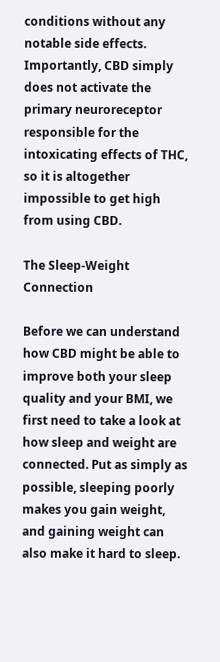conditions without any notable side effects. Importantly, CBD simply does not activate the primary neuroreceptor responsible for the intoxicating effects of THC, so it is altogether impossible to get high from using CBD.

The Sleep-Weight Connection

Before we can understand how CBD might be able to improve both your sleep quality and your BMI, we first need to take a look at how sleep and weight are connected. Put as simply as possible, sleeping poorly makes you gain weight, and gaining weight can also make it hard to sleep.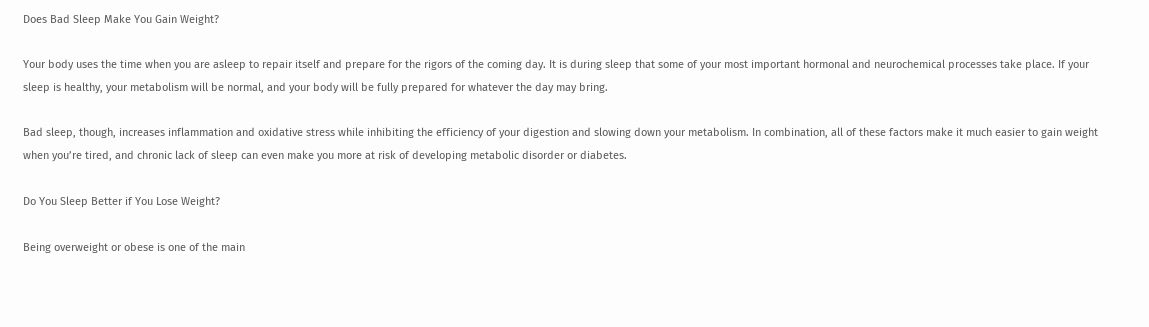Does Bad Sleep Make You Gain Weight?

Your body uses the time when you are asleep to repair itself and prepare for the rigors of the coming day. It is during sleep that some of your most important hormonal and neurochemical processes take place. If your sleep is healthy, your metabolism will be normal, and your body will be fully prepared for whatever the day may bring.

Bad sleep, though, increases inflammation and oxidative stress while inhibiting the efficiency of your digestion and slowing down your metabolism. In combination, all of these factors make it much easier to gain weight when you’re tired, and chronic lack of sleep can even make you more at risk of developing metabolic disorder or diabetes.

Do You Sleep Better if You Lose Weight?

Being overweight or obese is one of the main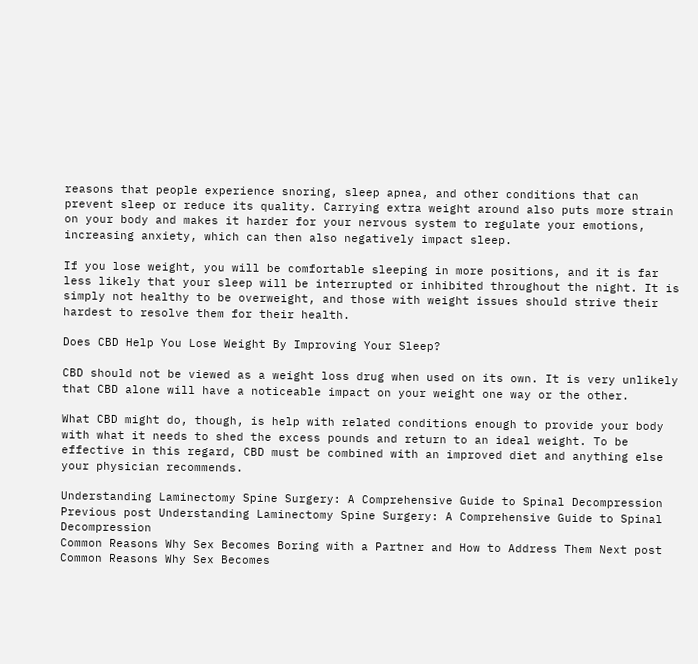reasons that people experience snoring, sleep apnea, and other conditions that can prevent sleep or reduce its quality. Carrying extra weight around also puts more strain on your body and makes it harder for your nervous system to regulate your emotions, increasing anxiety, which can then also negatively impact sleep.

If you lose weight, you will be comfortable sleeping in more positions, and it is far less likely that your sleep will be interrupted or inhibited throughout the night. It is simply not healthy to be overweight, and those with weight issues should strive their hardest to resolve them for their health.

Does CBD Help You Lose Weight By Improving Your Sleep?

CBD should not be viewed as a weight loss drug when used on its own. It is very unlikely that CBD alone will have a noticeable impact on your weight one way or the other.

What CBD might do, though, is help with related conditions enough to provide your body with what it needs to shed the excess pounds and return to an ideal weight. To be effective in this regard, CBD must be combined with an improved diet and anything else your physician recommends.

Understanding Laminectomy Spine Surgery: A Comprehensive Guide to Spinal Decompression Previous post Understanding Laminectomy Spine Surgery: A Comprehensive Guide to Spinal Decompression
Common Reasons Why Sex Becomes Boring with a Partner and How to Address Them Next post Common Reasons Why Sex Becomes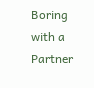Boring with a Partner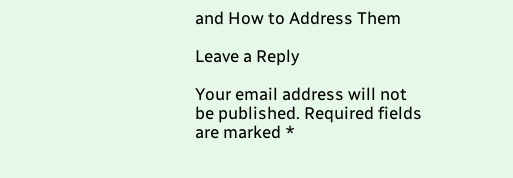and How to Address Them

Leave a Reply

Your email address will not be published. Required fields are marked *